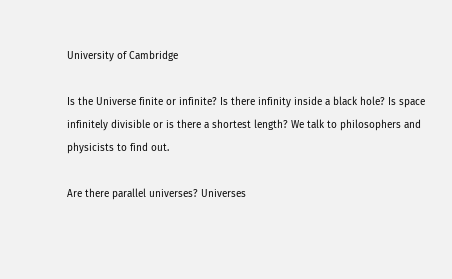University of Cambridge

Is the Universe finite or infinite? Is there infinity inside a black hole? Is space infinitely divisible or is there a shortest length? We talk to philosophers and physicists to find out.

Are there parallel universes? Universes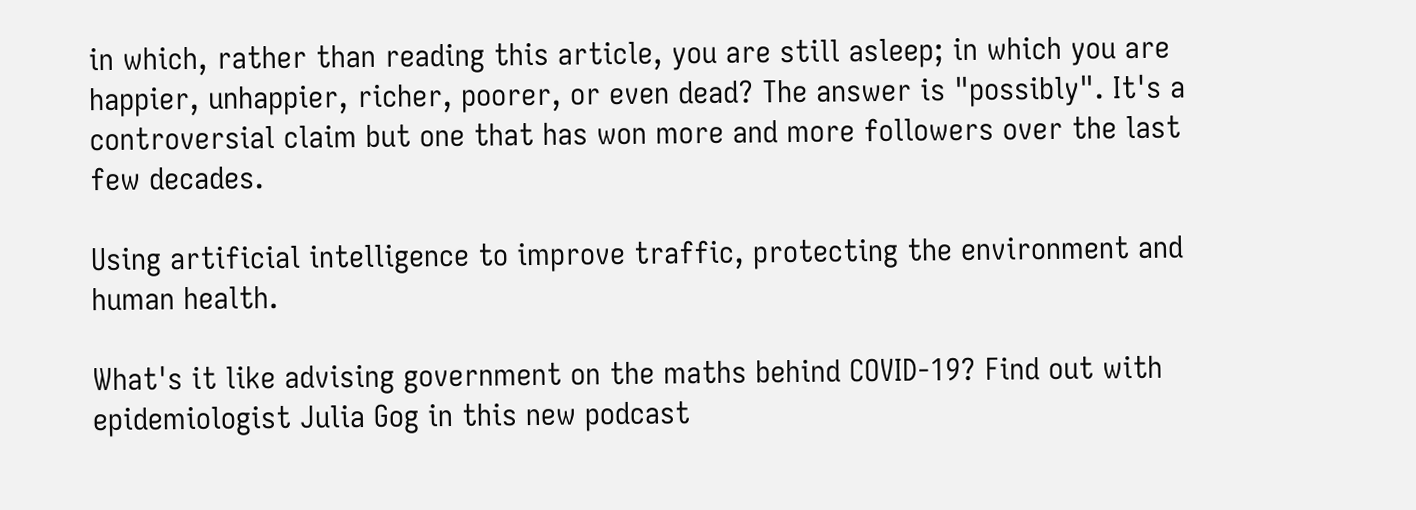in which, rather than reading this article, you are still asleep; in which you are happier, unhappier, richer, poorer, or even dead? The answer is "possibly". It's a controversial claim but one that has won more and more followers over the last few decades.

Using artificial intelligence to improve traffic, protecting the environment and human health.

What's it like advising government on the maths behind COVID-19? Find out with epidemiologist Julia Gog in this new podcast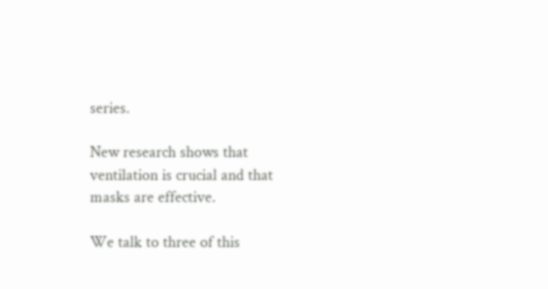series.

New research shows that ventilation is crucial and that masks are effective.

We talk to three of this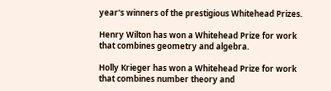year's winners of the prestigious Whitehead Prizes.

Henry Wilton has won a Whitehead Prize for work that combines geometry and algebra.

Holly Krieger has won a Whitehead Prize for work that combines number theory and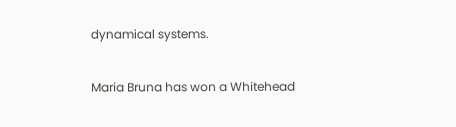dynamical systems.

Maria Bruna has won a Whitehead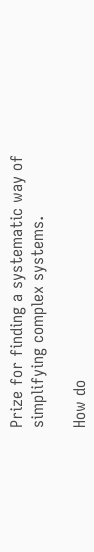Prize for finding a systematic way of simplifying complex systems.

How do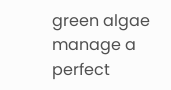green algae manage a perfect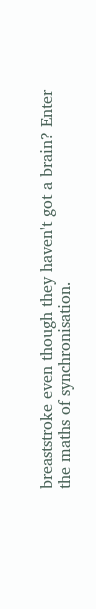breaststroke even though they haven't got a brain? Enter the maths of synchronisation.